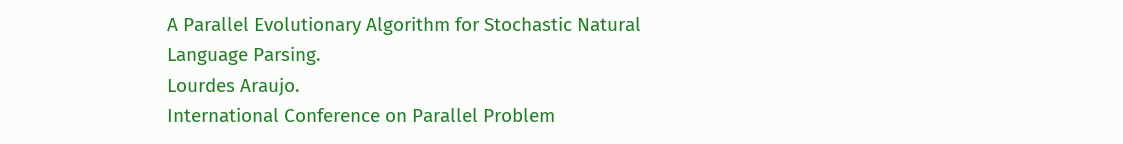A Parallel Evolutionary Algorithm for Stochastic Natural Language Parsing.
Lourdes Araujo.
International Conference on Parallel Problem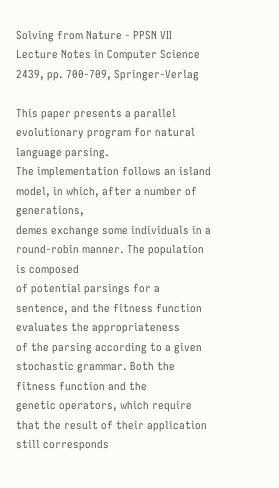Solving from Nature - PPSN VII
Lecture Notes in Computer Science 2439, pp. 700-709, Springer-Verlag

This paper presents a parallel evolutionary program for natural language parsing.
The implementation follows an island model, in which, after a number of generations,
demes exchange some individuals in a round-robin manner. The population is composed
of potential parsings for a sentence, and the fitness function evaluates the appropriateness
of the parsing according to a given stochastic grammar. Both the fitness function and the
genetic operators, which require that the result of their application still corresponds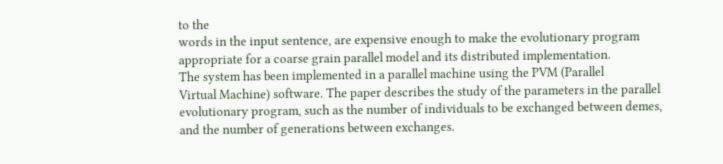to the
words in the input sentence, are expensive enough to make the evolutionary program
appropriate for a coarse grain parallel model and its distributed implementation.
The system has been implemented in a parallel machine using the PVM (Parallel
Virtual Machine) software. The paper describes the study of the parameters in the parallel
evolutionary program, such as the number of individuals to be exchanged between demes,
and the number of generations between exchanges.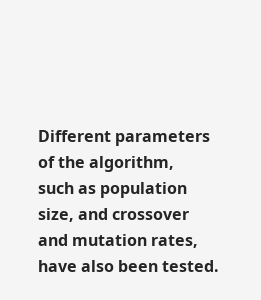Different parameters of the algorithm,
such as population size, and crossover and mutation rates, have also been tested.